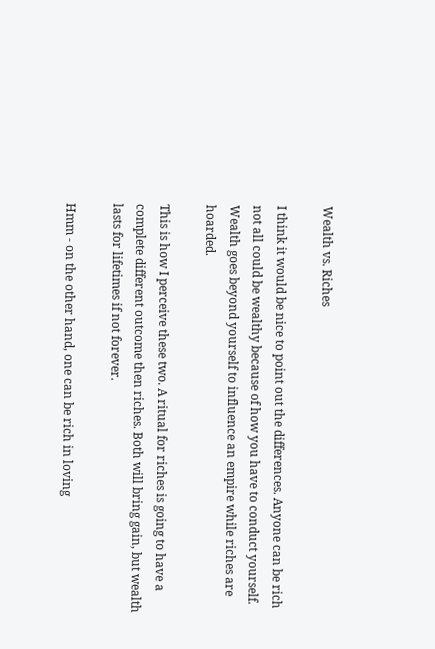Wealth vs. Riches

I think it would be nice to point out the differences. Anyone can be rich not all could be wealthy because of how you have to conduct yourself. Wealth goes beyond yourself to influence an empire while riches are hoarded.

This is how I perceive these two. A ritual for riches is going to have a complete different outcome then riches. Both will bring gain, but wealth lasts for lifetimes if not forever.

Hmm - on the other hand, one can be rich in loving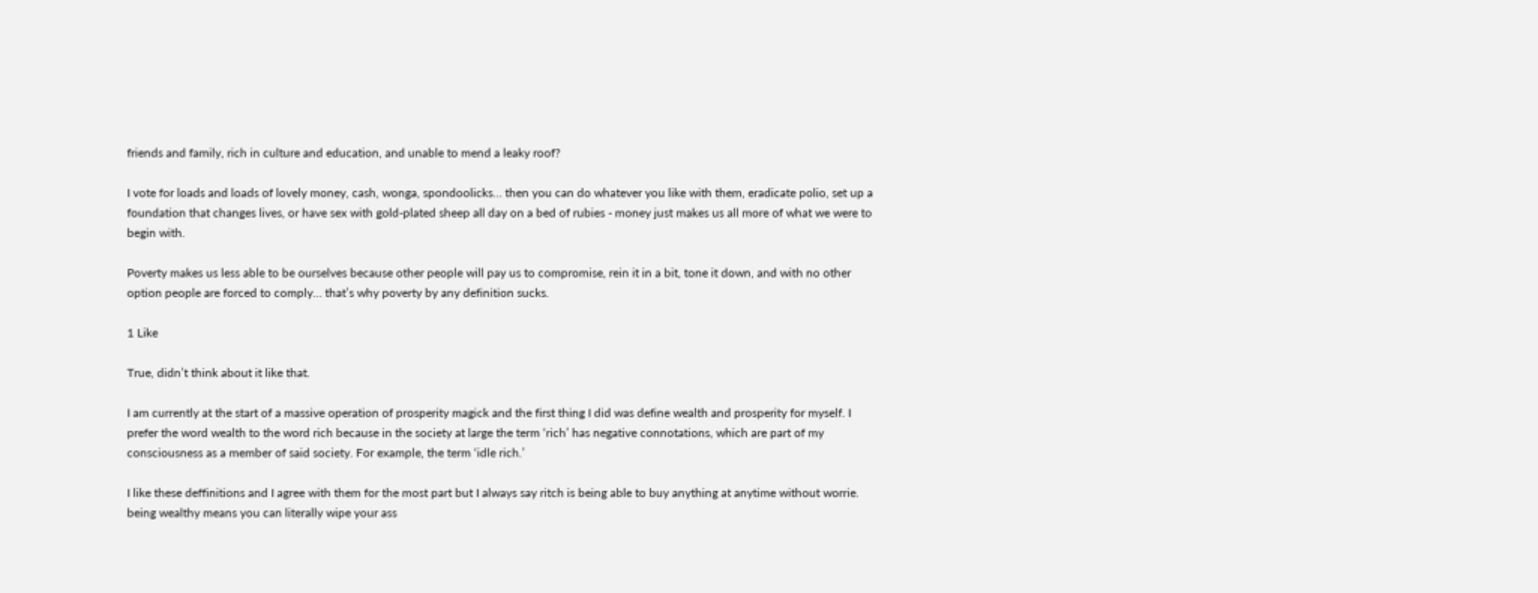friends and family, rich in culture and education, and unable to mend a leaky roof?

I vote for loads and loads of lovely money, cash, wonga, spondoolicks… then you can do whatever you like with them, eradicate polio, set up a foundation that changes lives, or have sex with gold-plated sheep all day on a bed of rubies - money just makes us all more of what we were to begin with.

Poverty makes us less able to be ourselves because other people will pay us to compromise, rein it in a bit, tone it down, and with no other option people are forced to comply… that’s why poverty by any definition sucks.

1 Like

True, didn’t think about it like that.

I am currently at the start of a massive operation of prosperity magick and the first thing I did was define wealth and prosperity for myself. I prefer the word wealth to the word rich because in the society at large the term ‘rich’ has negative connotations, which are part of my consciousness as a member of said society. For example, the term ‘idle rich.’

I like these deffinitions and I agree with them for the most part but I always say ritch is being able to buy anything at anytime without worrie. being wealthy means you can literally wipe your ass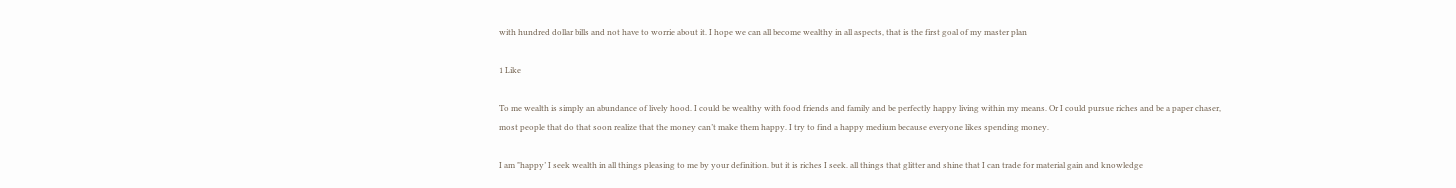with hundred dollar bills and not have to worrie about it. I hope we can all become wealthy in all aspects, that is the first goal of my master plan

1 Like

To me wealth is simply an abundance of lively hood. I could be wealthy with food friends and family and be perfectly happy living within my means. Or I could pursue riches and be a paper chaser, most people that do that soon realize that the money can’t make them happy. I try to find a happy medium because everyone likes spending money.

I am "happy’ I seek wealth in all things pleasing to me by your definition. but it is riches I seek. all things that glitter and shine that I can trade for material gain and knowledge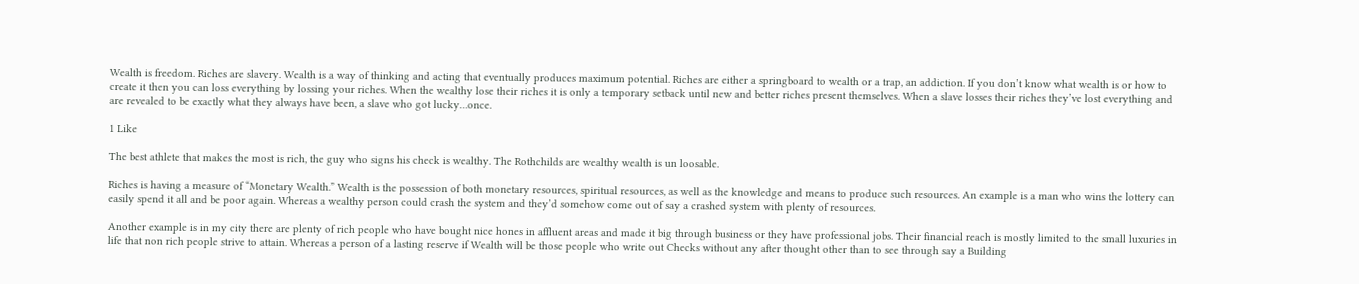Wealth is freedom. Riches are slavery. Wealth is a way of thinking and acting that eventually produces maximum potential. Riches are either a springboard to wealth or a trap, an addiction. If you don’t know what wealth is or how to create it then you can loss everything by lossing your riches. When the wealthy lose their riches it is only a temporary setback until new and better riches present themselves. When a slave losses their riches they’ve lost everything and are revealed to be exactly what they always have been, a slave who got lucky…once.

1 Like

The best athlete that makes the most is rich, the guy who signs his check is wealthy. The Rothchilds are wealthy wealth is un loosable.

Riches is having a measure of “Monetary Wealth.” Wealth is the possession of both monetary resources, spiritual resources, as well as the knowledge and means to produce such resources. An example is a man who wins the lottery can easily spend it all and be poor again. Whereas a wealthy person could crash the system and they’d somehow come out of say a crashed system with plenty of resources.

Another example is in my city there are plenty of rich people who have bought nice hones in affluent areas and made it big through business or they have professional jobs. Their financial reach is mostly limited to the small luxuries in life that non rich people strive to attain. Whereas a person of a lasting reserve if Wealth will be those people who write out Checks without any after thought other than to see through say a Building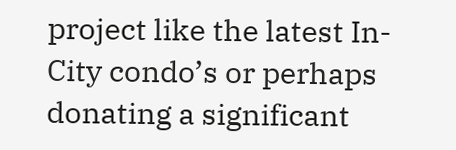project like the latest In-City condo’s or perhaps donating a significant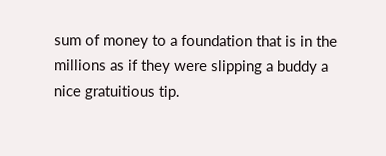sum of money to a foundation that is in the millions as if they were slipping a buddy a nice gratuitious tip.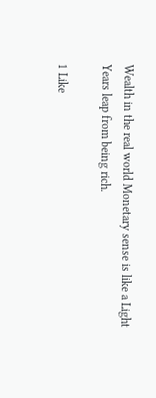Wealth in the real world Monetary sense is like a Light Years leap from being rich.

1 Like